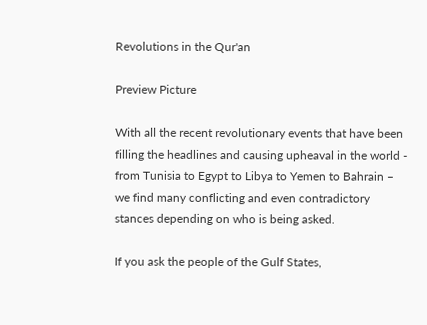Revolutions in the Qur'an

Preview Picture

With all the recent revolutionary events that have been filling the headlines and causing upheaval in the world - from Tunisia to Egypt to Libya to Yemen to Bahrain – we find many conflicting and even contradictory stances depending on who is being asked.

If you ask the people of the Gulf States,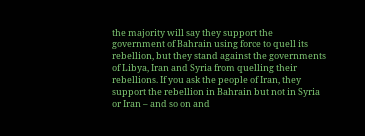the majority will say they support the government of Bahrain using force to quell its rebellion, but they stand against the governments of Libya, Iran and Syria from quelling their rebellions. If you ask the people of Iran, they support the rebellion in Bahrain but not in Syria or Iran – and so on and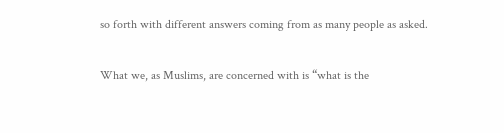so forth with different answers coming from as many people as asked.

What we, as Muslims, are concerned with is “what is the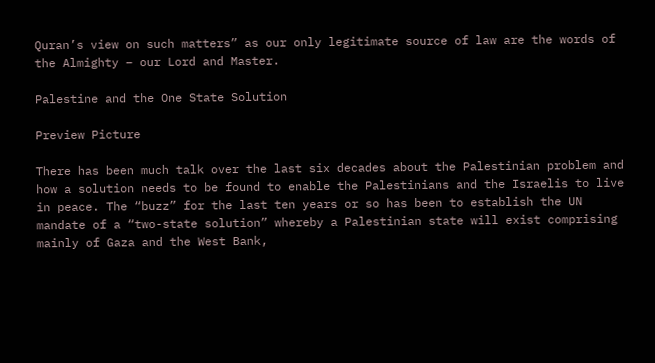Quran’s view on such matters” as our only legitimate source of law are the words of the Almighty – our Lord and Master.

Palestine and the One State Solution

Preview Picture

There has been much talk over the last six decades about the Palestinian problem and how a solution needs to be found to enable the Palestinians and the Israelis to live in peace. The “buzz” for the last ten years or so has been to establish the UN mandate of a “two-state solution” whereby a Palestinian state will exist comprising mainly of Gaza and the West Bank,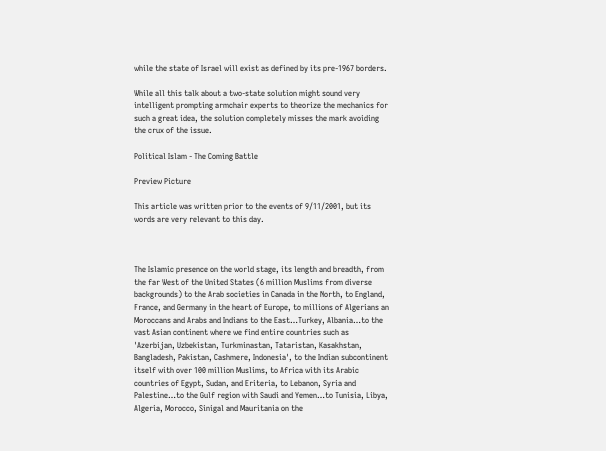while the state of Israel will exist as defined by its pre-1967 borders.

While all this talk about a two-state solution might sound very intelligent prompting armchair experts to theorize the mechanics for such a great idea, the solution completely misses the mark avoiding the crux of the issue.

Political Islam - The Coming Battle

Preview Picture

This article was written prior to the events of 9/11/2001, but its words are very relevant to this day.



The Islamic presence on the world stage, its length and breadth, from the far West of the United States (6 million Muslims from diverse backgrounds) to the Arab societies in Canada in the North, to England, France, and Germany in the heart of Europe, to millions of Algerians an Moroccans and Arabs and Indians to the East…Turkey, Albania…to the vast Asian continent where we find entire countries such as 'Azerbijan, Uzbekistan, Turkminastan, Tataristan, Kasakhstan, Bangladesh, Pakistan, Cashmere, Indonesia', to the Indian subcontinent itself with over 100 million Muslims, to Africa with its Arabic countries of Egypt, Sudan, and Eriteria, to Lebanon, Syria and Palestine…to the Gulf region with Saudi and Yemen…to Tunisia, Libya, Algeria, Morocco, Sinigal and Mauritania on the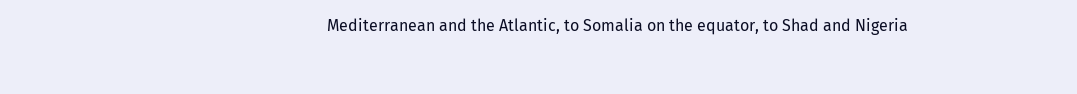Mediterranean and the Atlantic, to Somalia on the equator, to Shad and Nigeria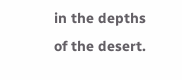in the depths of the desert.